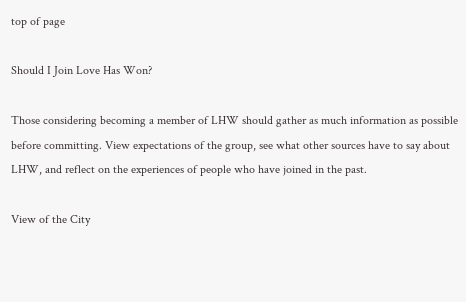top of page

Should I Join Love Has Won?

Those considering becoming a member of LHW should gather as much information as possible before committing. View expectations of the group, see what other sources have to say about LHW, and reflect on the experiences of people who have joined in the past.

View of the City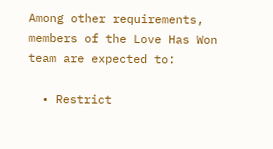Among other requirements, members of the Love Has Won team are expected to:

  • Restrict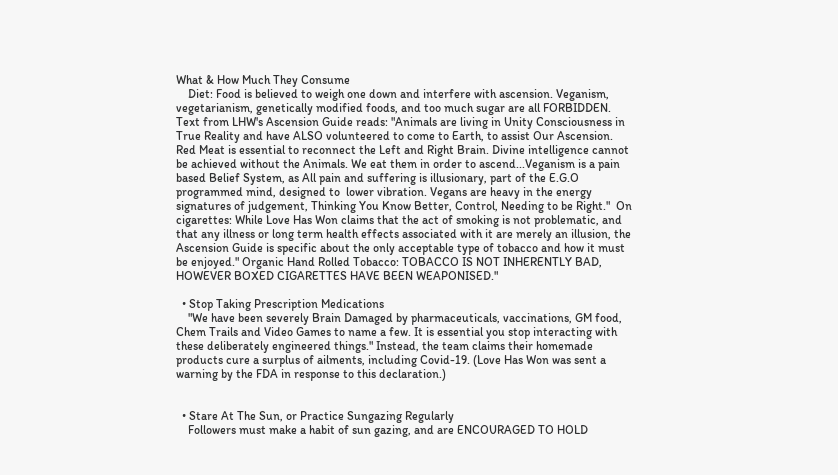What & How Much They Consume
    Diet: Food is believed to weigh one down and interfere with ascension. Veganism, vegetarianism, genetically modified foods, and too much sugar are all FORBIDDEN.  Text from LHW's Ascension Guide reads: "Animals are living in Unity Consciousness in True Reality and have ALSO volunteered to come to Earth, to assist Our Ascension. Red Meat is essential to reconnect the Left and Right Brain. Divine intelligence cannot be achieved without the Animals. We eat them in order to ascend...Veganism is a pain based Belief System, as All pain and suffering is illusionary, part of the E.G.O programmed mind, designed to  lower vibration. Vegans are heavy in the energy signatures of judgement, Thinking You Know Better, Control, Needing to be Right."  On cigarettes: While Love Has Won claims that the act of smoking is not problematic, and that any illness or long term health effects associated with it are merely an illusion, the Ascension Guide is specific about the only acceptable type of tobacco and how it must be enjoyed." Organic Hand Rolled Tobacco: TOBACCO IS NOT INHERENTLY BAD, HOWEVER BOXED CIGARETTES HAVE BEEN WEAPONISED."

  • Stop Taking Prescription Medications
    "We have been severely Brain Damaged by pharmaceuticals, vaccinations, GM food, Chem Trails and Video Games to name a few. It is essential you stop interacting with these deliberately engineered things." Instead, the team claims their homemade products cure a surplus of ailments, including Covid-19. (Love Has Won was sent a warning by the FDA in response to this declaration.)


  • Stare At The Sun, or Practice Sungazing Regularly
    Followers must make a habit of sun gazing, and are ENCOURAGED TO HOLD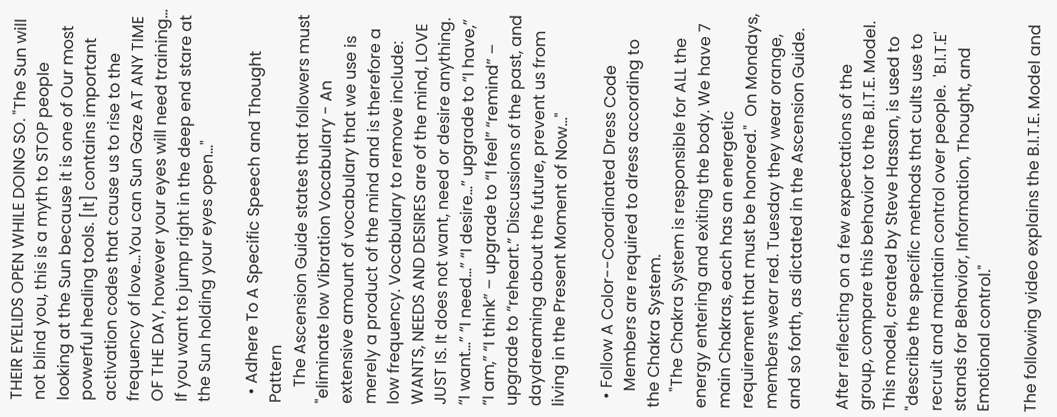THEIR EYELIDS OPEN WHILE DOING SO. "The Sun will not blind you, this is a myth to STOP people looking at the Sun because it is one of Our most powerful healing tools. [It] contains important activation codes that cause us to rise to the frequency of love...You can Sun Gaze AT ANY TIME OF THE DAY, however your eyes will need training... If you want to jump right in the deep end stare at the Sun holding your eyes open..."

  • Adhere To A Specific Speech and Thought Pattern
    The Ascension Guide states that followers must "eliminate low Vibration Vocabulary - An extensive amount of vocabulary that we use is merely a product of the mind and is therefore a low frequency. Vocabulary to remove include: WANTS, NEEDS AND DESIRES are of the mind, LOVE JUST IS. It does not want, need or desire anything. “I want…” “I need…” “I desire…” upgrade to “I have,” “I am,” “I think” – upgrade to “I feel” “remind” – upgrade to “reheart.” Discussions of the past, and daydreaming about the future, prevent us from living in the Present Moment of Now..."

  • Follow A Color--Coordinated Dress Code
    Members are required to dress according to the Chakra System.
    "The Chakra System is responsible for ALL the energy entering and exiting the body. We have 7 main Chakras, each has an energetic requirement that must be honored."  On Mondays, members wear red. Tuesday they wear orange, and so forth, as dictated in the Ascension Guide.

After reflecting on a few expectations of the group, compare this behavior to the B.I.T.E. Model. This model, created by Steve Hassan, is used to "describe the specific methods that cults use to recruit and maintain control over people.  'B.I.T.E' stands for Behavior, Information, Thought, and Emotional control."

The following video explains the B.I.T.E. Model and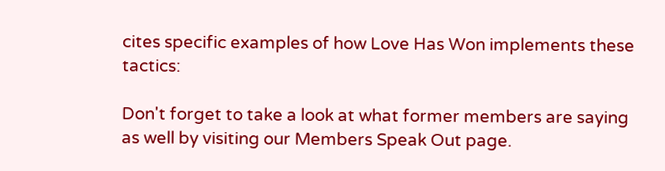cites specific examples of how Love Has Won implements these tactics:

Don't forget to take a look at what former members are saying as well by visiting our Members Speak Out page.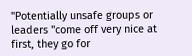"Potentially unsafe groups or leaders "come off very nice at first, they go for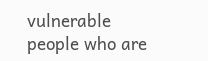vulnerable people who are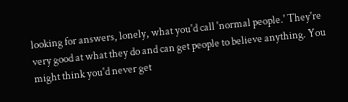looking for answers, lonely, what you'd call 'normal people.' They're very good at what they do and can get people to believe anything. You might think you'd never get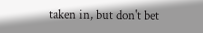taken in, but don't bet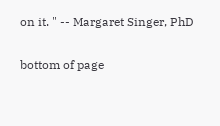on it. " -- Margaret Singer, PhD

bottom of page